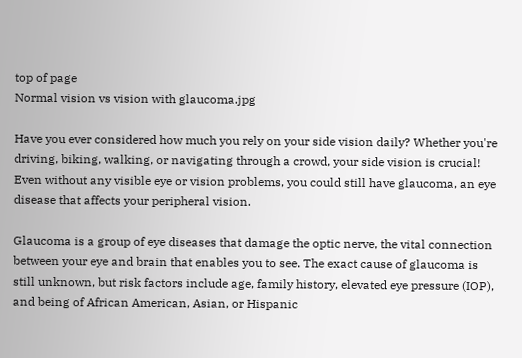top of page
Normal vision vs vision with glaucoma.jpg

Have you ever considered how much you rely on your side vision daily? Whether you're driving, biking, walking, or navigating through a crowd, your side vision is crucial! Even without any visible eye or vision problems, you could still have glaucoma, an eye disease that affects your peripheral vision.

Glaucoma is a group of eye diseases that damage the optic nerve, the vital connection between your eye and brain that enables you to see. The exact cause of glaucoma is still unknown, but risk factors include age, family history, elevated eye pressure (IOP), and being of African American, Asian, or Hispanic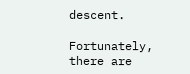descent.

Fortunately, there are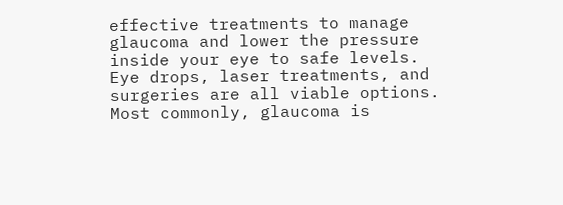effective treatments to manage glaucoma and lower the pressure inside your eye to safe levels. Eye drops, laser treatments, and surgeries are all viable options. Most commonly, glaucoma is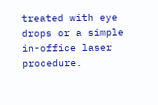treated with eye drops or a simple in-office laser procedure.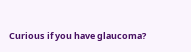Curious if you have glaucoma?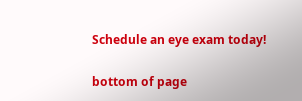Schedule an eye exam today!

bottom of page